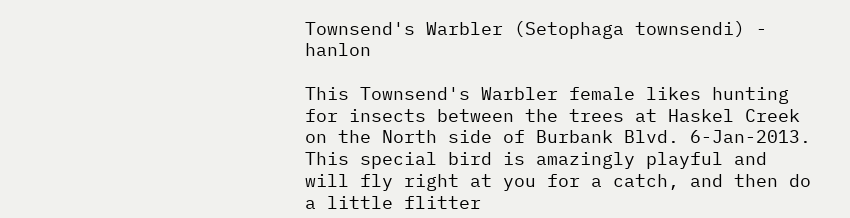Townsend's Warbler (Setophaga townsendi) - hanlon

This Townsend's Warbler female likes hunting for insects between the trees at Haskel Creek on the North side of Burbank Blvd. 6-Jan-2013. This special bird is amazingly playful and will fly right at you for a catch, and then do a little flitter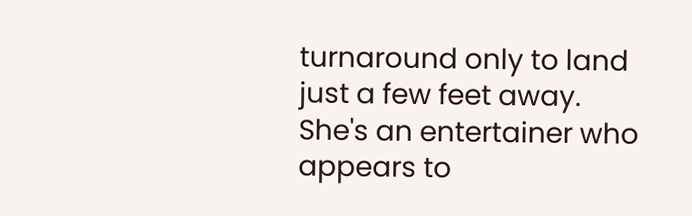turnaround only to land just a few feet away. She's an entertainer who appears to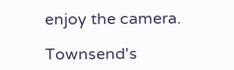enjoy the camera.

Townsend's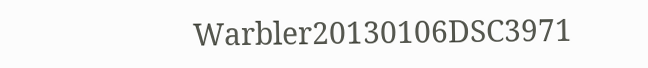Warbler20130106DSC3971